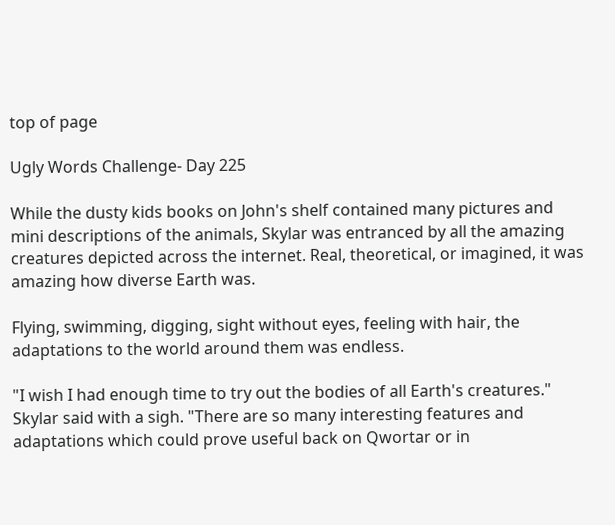top of page

Ugly Words Challenge- Day 225

While the dusty kids books on John's shelf contained many pictures and mini descriptions of the animals, Skylar was entranced by all the amazing creatures depicted across the internet. Real, theoretical, or imagined, it was amazing how diverse Earth was.

Flying, swimming, digging, sight without eyes, feeling with hair, the adaptations to the world around them was endless.

"I wish I had enough time to try out the bodies of all Earth's creatures." Skylar said with a sigh. "There are so many interesting features and adaptations which could prove useful back on Qwortar or in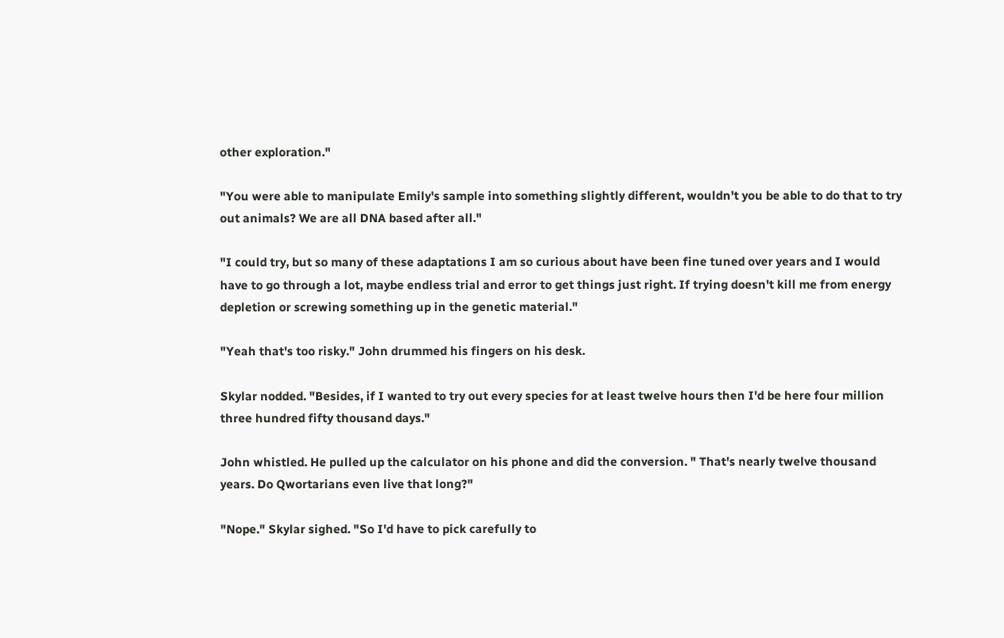other exploration."

"You were able to manipulate Emily's sample into something slightly different, wouldn't you be able to do that to try out animals? We are all DNA based after all."

"I could try, but so many of these adaptations I am so curious about have been fine tuned over years and I would have to go through a lot, maybe endless trial and error to get things just right. If trying doesn't kill me from energy depletion or screwing something up in the genetic material."

"Yeah that's too risky." John drummed his fingers on his desk.

Skylar nodded. "Besides, if I wanted to try out every species for at least twelve hours then I'd be here four million three hundred fifty thousand days."

John whistled. He pulled up the calculator on his phone and did the conversion. " That's nearly twelve thousand years. Do Qwortarians even live that long?"

"Nope." Skylar sighed. "So I'd have to pick carefully to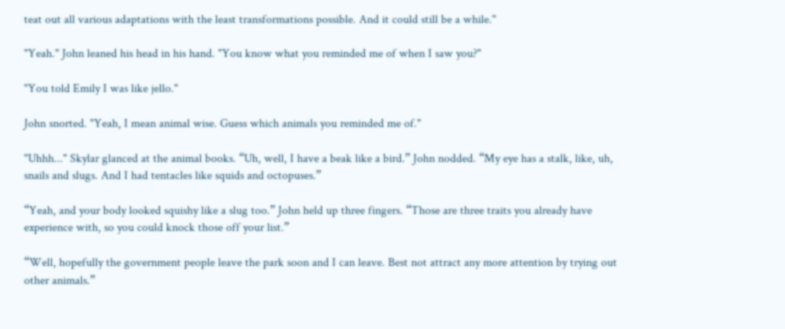teat out all various adaptations with the least transformations possible. And it could still be a while."

"Yeah." John leaned his head in his hand. "You know what you reminded me of when I saw you?"

"You told Emily I was like jello."

John snorted. "Yeah, I mean animal wise. Guess which animals you reminded me of."

"Uhhh..." Skylar glanced at the animal books. “Uh, well, I have a beak like a bird.” John nodded. “My eye has a stalk, like, uh, snails and slugs. And I had tentacles like squids and octopuses.”

“Yeah, and your body looked squishy like a slug too.” John held up three fingers. “Those are three traits you already have experience with, so you could knock those off your list.”

“Well, hopefully the government people leave the park soon and I can leave. Best not attract any more attention by trying out other animals.”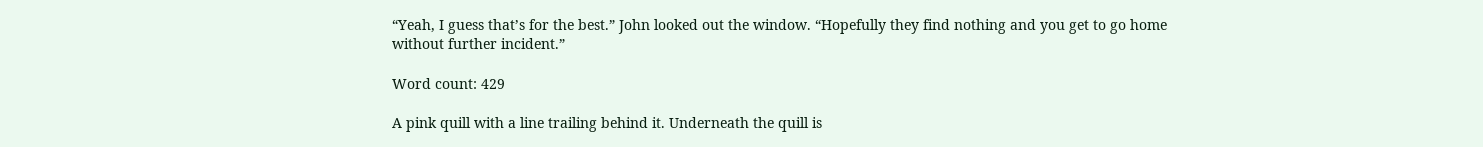“Yeah, I guess that’s for the best.” John looked out the window. “Hopefully they find nothing and you get to go home without further incident.”

Word count: 429

A pink quill with a line trailing behind it. Underneath the quill is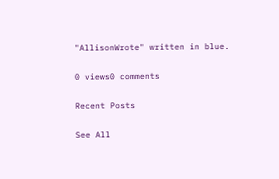"AllisonWrote" written in blue.

0 views0 comments

Recent Posts

See All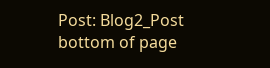Post: Blog2_Post
bottom of page